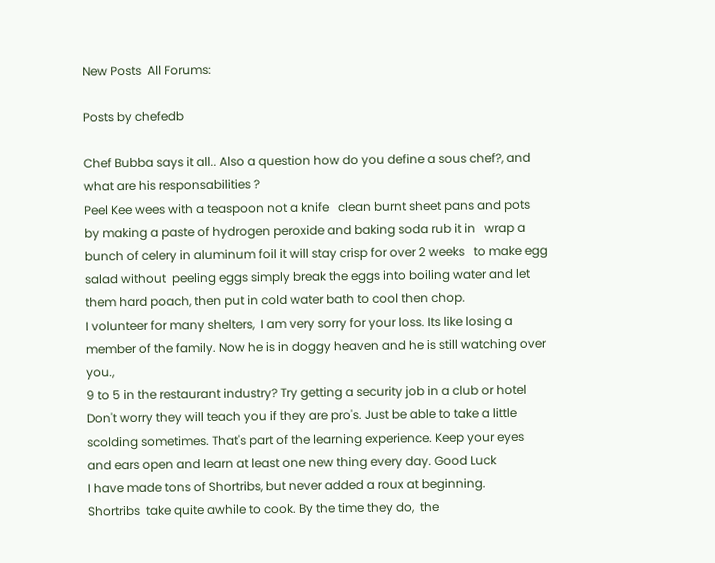New Posts  All Forums:

Posts by chefedb

Chef Bubba says it all.. Also a question how do you define a sous chef?, and what are his responsabilities ?
Peel Kee wees with a teaspoon not a knife   clean burnt sheet pans and pots by making a paste of hydrogen peroxide and baking soda rub it in   wrap a bunch of celery in aluminum foil it will stay crisp for over 2 weeks   to make egg salad without  peeling eggs simply break the eggs into boiling water and let them hard poach, then put in cold water bath to cool then chop.
I volunteer for many shelters,  I am very sorry for your loss. Its like losing a member of the family. Now he is in doggy heaven and he is still watching over you.,
9 to 5 in the restaurant industry? Try getting a security job in a club or hotel
Don't worry they will teach you if they are pro's. Just be able to take a little scolding sometimes. That's part of the learning experience. Keep your eyes and ears open and learn at least one new thing every day. Good Luck
I have made tons of Shortribs, but never added a roux at beginning.      Shortribs  take quite awhile to cook. By the time they do,  the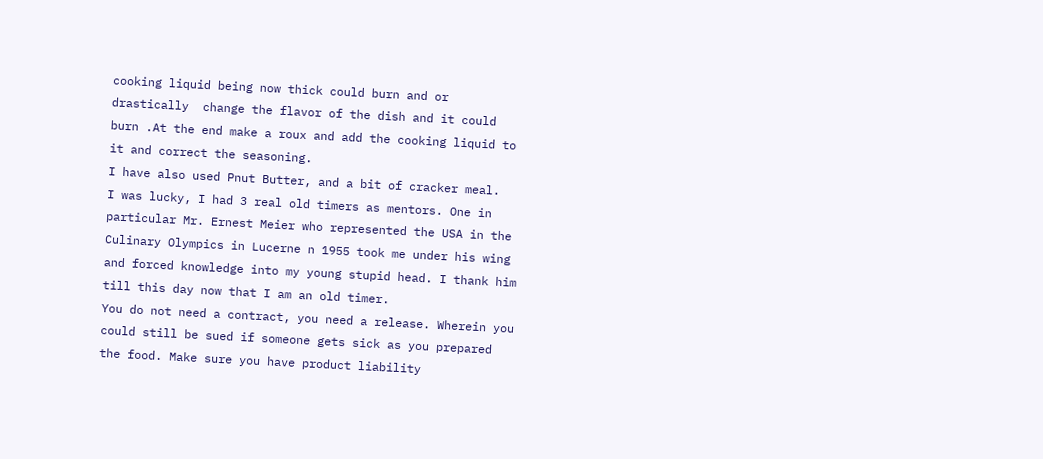cooking liquid being now thick could burn and or drastically  change the flavor of the dish and it could burn .At the end make a roux and add the cooking liquid to it and correct the seasoning.
I have also used Pnut Butter, and a bit of cracker meal.
I was lucky, I had 3 real old timers as mentors. One in particular Mr. Ernest Meier who represented the USA in the Culinary Olympics in Lucerne n 1955 took me under his wing and forced knowledge into my young stupid head. I thank him till this day now that I am an old timer.
You do not need a contract, you need a release. Wherein you could still be sued if someone gets sick as you prepared the food. Make sure you have product liability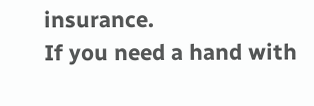insurance.
If you need a hand with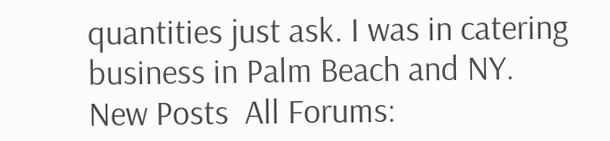quantities just ask. I was in catering business in Palm Beach and NY.
New Posts  All Forums: